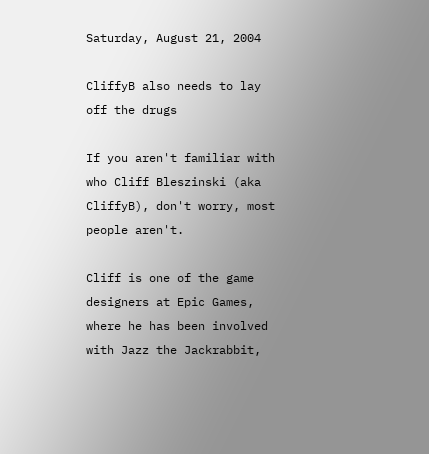Saturday, August 21, 2004

CliffyB also needs to lay off the drugs

If you aren't familiar with who Cliff Bleszinski (aka CliffyB), don't worry, most people aren't.

Cliff is one of the game designers at Epic Games, where he has been involved with Jazz the Jackrabbit,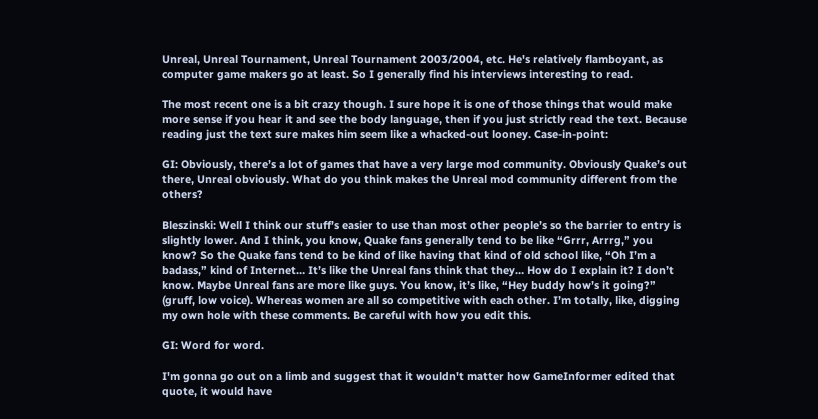Unreal, Unreal Tournament, Unreal Tournament 2003/2004, etc. He's relatively flamboyant, as computer game makers go at least. So I generally find his interviews interesting to read.

The most recent one is a bit crazy though. I sure hope it is one of those things that would make more sense if you hear it and see the body language, then if you just strictly read the text. Because reading just the text sure makes him seem like a whacked-out looney. Case-in-point:

GI: Obviously, there’s a lot of games that have a very large mod community. Obviously Quake’s out there, Unreal obviously. What do you think makes the Unreal mod community different from the others?

Bleszinski: Well I think our stuff’s easier to use than most other people’s so the barrier to entry is slightly lower. And I think, you know, Quake fans generally tend to be like “Grrr, Arrrg,” you know? So the Quake fans tend to be kind of like having that kind of old school like, “Oh I’m a badass,” kind of Internet… It’s like the Unreal fans think that they… How do I explain it? I don’t know. Maybe Unreal fans are more like guys. You know, it’s like, “Hey buddy how’s it going?” (gruff, low voice). Whereas women are all so competitive with each other. I’m totally, like, digging my own hole with these comments. Be careful with how you edit this.

GI: Word for word.

I'm gonna go out on a limb and suggest that it wouldn't matter how GameInformer edited that quote, it would have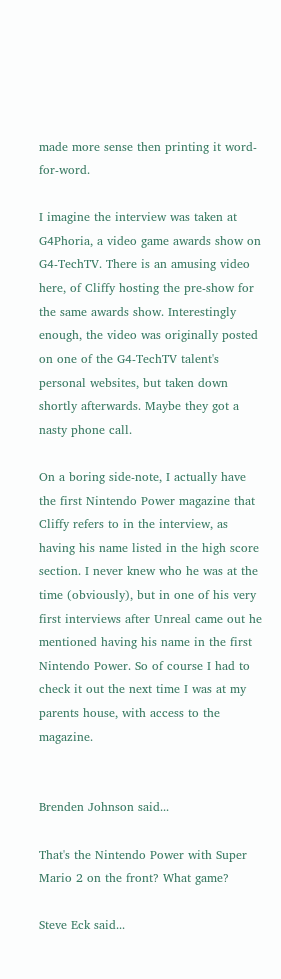made more sense then printing it word-for-word.

I imagine the interview was taken at G4Phoria, a video game awards show on G4-TechTV. There is an amusing video here, of Cliffy hosting the pre-show for the same awards show. Interestingly enough, the video was originally posted on one of the G4-TechTV talent's personal websites, but taken down shortly afterwards. Maybe they got a nasty phone call.

On a boring side-note, I actually have the first Nintendo Power magazine that Cliffy refers to in the interview, as having his name listed in the high score section. I never knew who he was at the time (obviously), but in one of his very first interviews after Unreal came out he mentioned having his name in the first Nintendo Power. So of course I had to check it out the next time I was at my parents house, with access to the magazine.


Brenden Johnson said...

That's the Nintendo Power with Super Mario 2 on the front? What game?

Steve Eck said...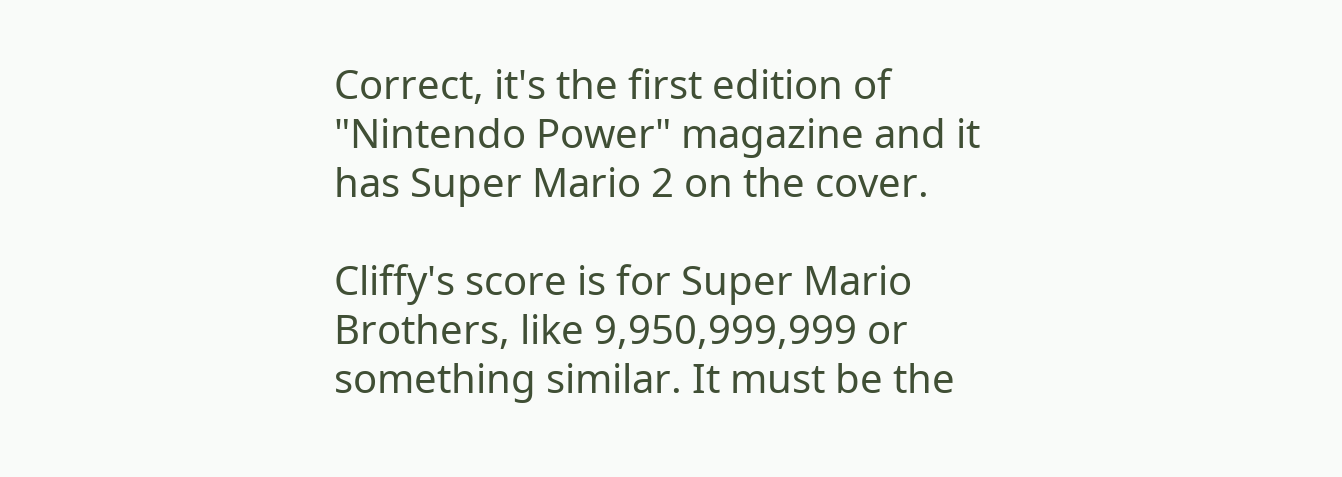Correct, it's the first edition of "Nintendo Power" magazine and it has Super Mario 2 on the cover.

Cliffy's score is for Super Mario Brothers, like 9,950,999,999 or something similar. It must be the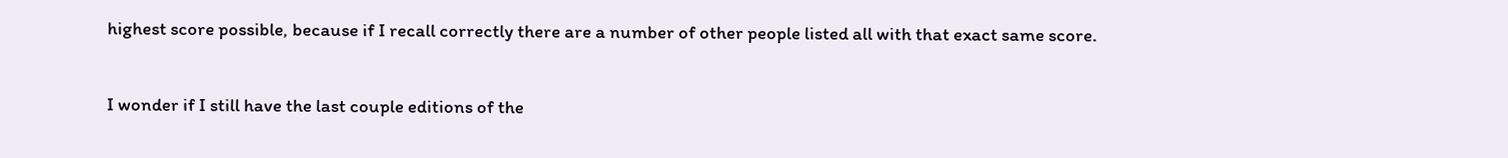highest score possible, because if I recall correctly there are a number of other people listed all with that exact same score.

I wonder if I still have the last couple editions of the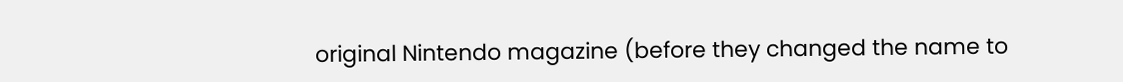original Nintendo magazine (before they changed the name to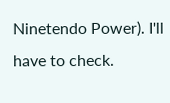Ninetendo Power). I'll have to check.